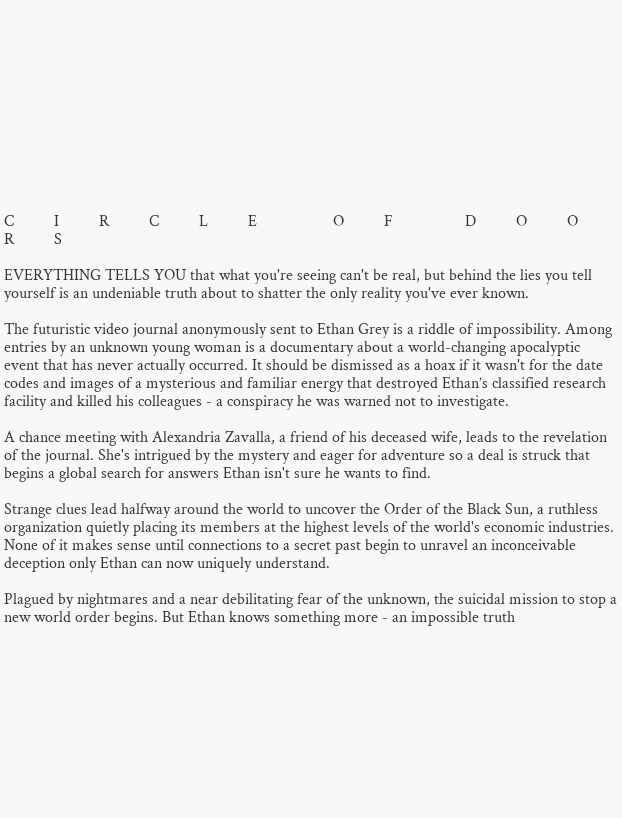C          I          R          C          L          E                   O          F                  D          O          O          R          S

EVERYTHING TELLS YOU that what you're seeing can't be real, but behind the lies you tell yourself is an undeniable truth about to shatter the only reality you've ever known.

The futuristic video journal anonymously sent to Ethan Grey is a riddle of impossibility. Among entries by an unknown young woman is a documentary about a world-changing apocalyptic event that has never actually occurred. It should be dismissed as a hoax if it wasn't for the date codes and images of a mysterious and familiar energy that destroyed Ethan’s classified research facility and killed his colleagues - a conspiracy he was warned not to investigate.

A chance meeting with Alexandria Zavalla, a friend of his deceased wife, leads to the revelation of the journal. She's intrigued by the mystery and eager for adventure so a deal is struck that begins a global search for answers Ethan isn't sure he wants to find.

Strange clues lead halfway around the world to uncover the Order of the Black Sun, a ruthless organization quietly placing its members at the highest levels of the world's economic industries. None of it makes sense until connections to a secret past begin to unravel an inconceivable deception only Ethan can now uniquely understand.

Plagued by nightmares and a near debilitating fear of the unknown, the suicidal mission to stop a new world order begins. But Ethan knows something more - an impossible truth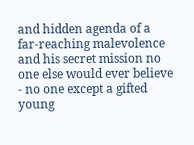and hidden agenda of a far-reaching malevolence and his secret mission no one else would ever believe - no one except a gifted young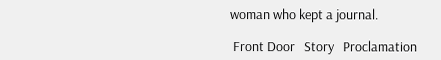woman who kept a journal.

 Front Door   Story   Proclamation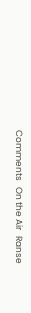Comments   On the Air   Ranse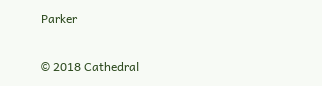Parker

© 2018 Cathedral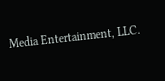Media Entertainment, LLC.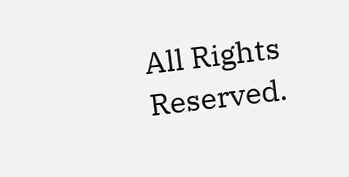All Rights Reserved.